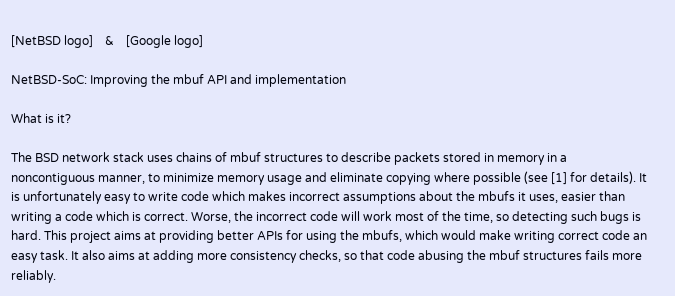[NetBSD logo]    &    [Google logo]

NetBSD-SoC: Improving the mbuf API and implementation

What is it?

The BSD network stack uses chains of mbuf structures to describe packets stored in memory in a noncontiguous manner, to minimize memory usage and eliminate copying where possible (see [1] for details). It is unfortunately easy to write code which makes incorrect assumptions about the mbufs it uses, easier than writing a code which is correct. Worse, the incorrect code will work most of the time, so detecting such bugs is hard. This project aims at providing better APIs for using the mbufs, which would make writing correct code an easy task. It also aims at adding more consistency checks, so that code abusing the mbuf structures fails more reliably.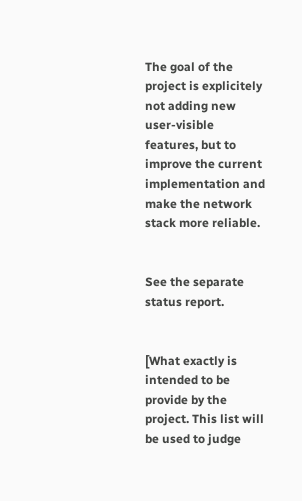The goal of the project is explicitely not adding new user-visible features, but to improve the current implementation and make the network stack more reliable.


See the separate status report.


[What exactly is intended to be provide by the project. This list will be used to judge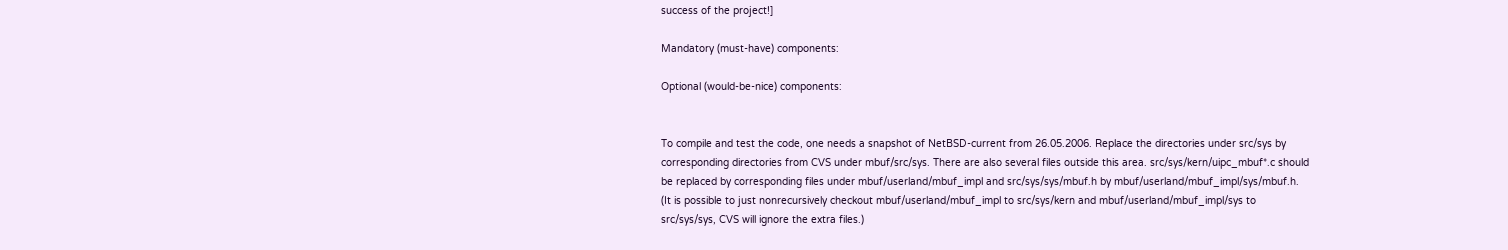success of the project!]

Mandatory (must-have) components:

Optional (would-be-nice) components:


To compile and test the code, one needs a snapshot of NetBSD-current from 26.05.2006. Replace the directories under src/sys by corresponding directories from CVS under mbuf/src/sys. There are also several files outside this area. src/sys/kern/uipc_mbuf*.c should be replaced by corresponding files under mbuf/userland/mbuf_impl and src/sys/sys/mbuf.h by mbuf/userland/mbuf_impl/sys/mbuf.h. (It is possible to just nonrecursively checkout mbuf/userland/mbuf_impl to src/sys/kern and mbuf/userland/mbuf_impl/sys to src/sys/sys, CVS will ignore the extra files.)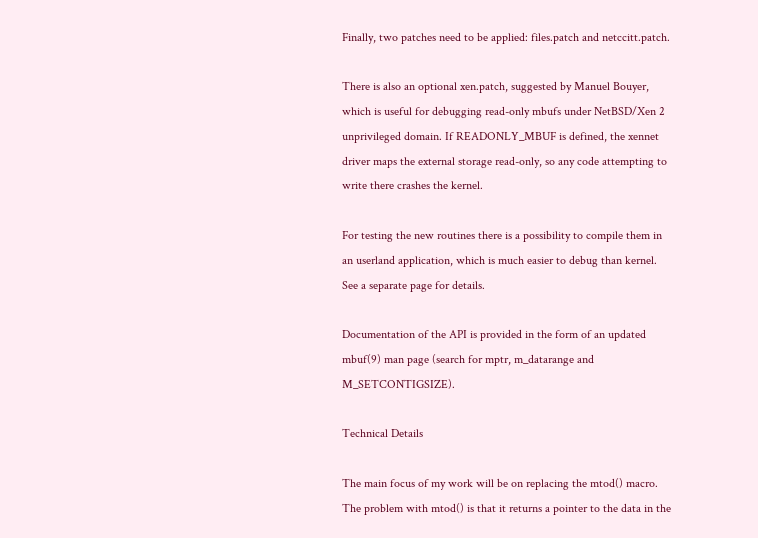Finally, two patches need to be applied: files.patch and netccitt.patch.

There is also an optional xen.patch, suggested by Manuel Bouyer, which is useful for debugging read-only mbufs under NetBSD/Xen 2 unprivileged domain. If READONLY_MBUF is defined, the xennet driver maps the external storage read-only, so any code attempting to write there crashes the kernel.

For testing the new routines there is a possibility to compile them in an userland application, which is much easier to debug than kernel. See a separate page for details.

Documentation of the API is provided in the form of an updated mbuf(9) man page (search for mptr, m_datarange and M_SETCONTIGSIZE).

Technical Details

The main focus of my work will be on replacing the mtod() macro. The problem with mtod() is that it returns a pointer to the data in the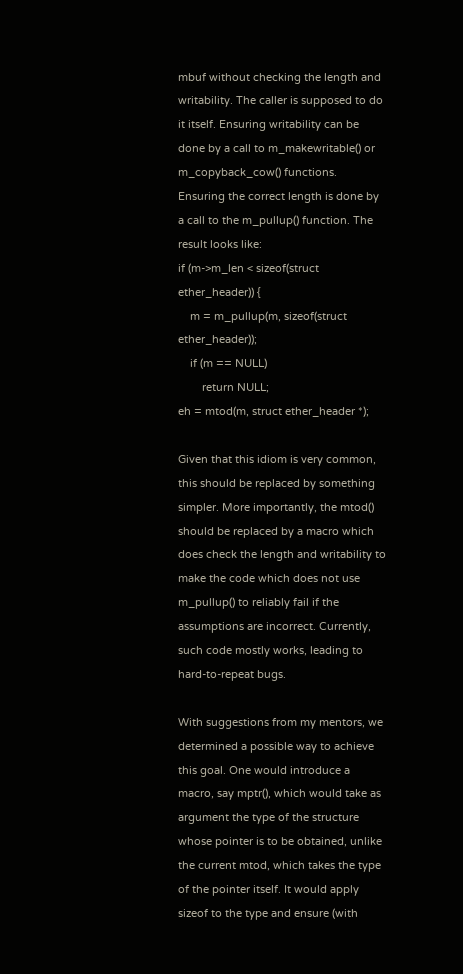mbuf without checking the length and writability. The caller is supposed to do it itself. Ensuring writability can be done by a call to m_makewritable() or m_copyback_cow() functions. Ensuring the correct length is done by a call to the m_pullup() function. The result looks like:
if (m->m_len < sizeof(struct ether_header)) {
    m = m_pullup(m, sizeof(struct ether_header));
    if (m == NULL)
        return NULL;
eh = mtod(m, struct ether_header *);

Given that this idiom is very common, this should be replaced by something simpler. More importantly, the mtod() should be replaced by a macro which does check the length and writability to make the code which does not use m_pullup() to reliably fail if the assumptions are incorrect. Currently, such code mostly works, leading to hard-to-repeat bugs.

With suggestions from my mentors, we determined a possible way to achieve this goal. One would introduce a macro, say mptr(), which would take as argument the type of the structure whose pointer is to be obtained, unlike the current mtod, which takes the type of the pointer itself. It would apply sizeof to the type and ensure (with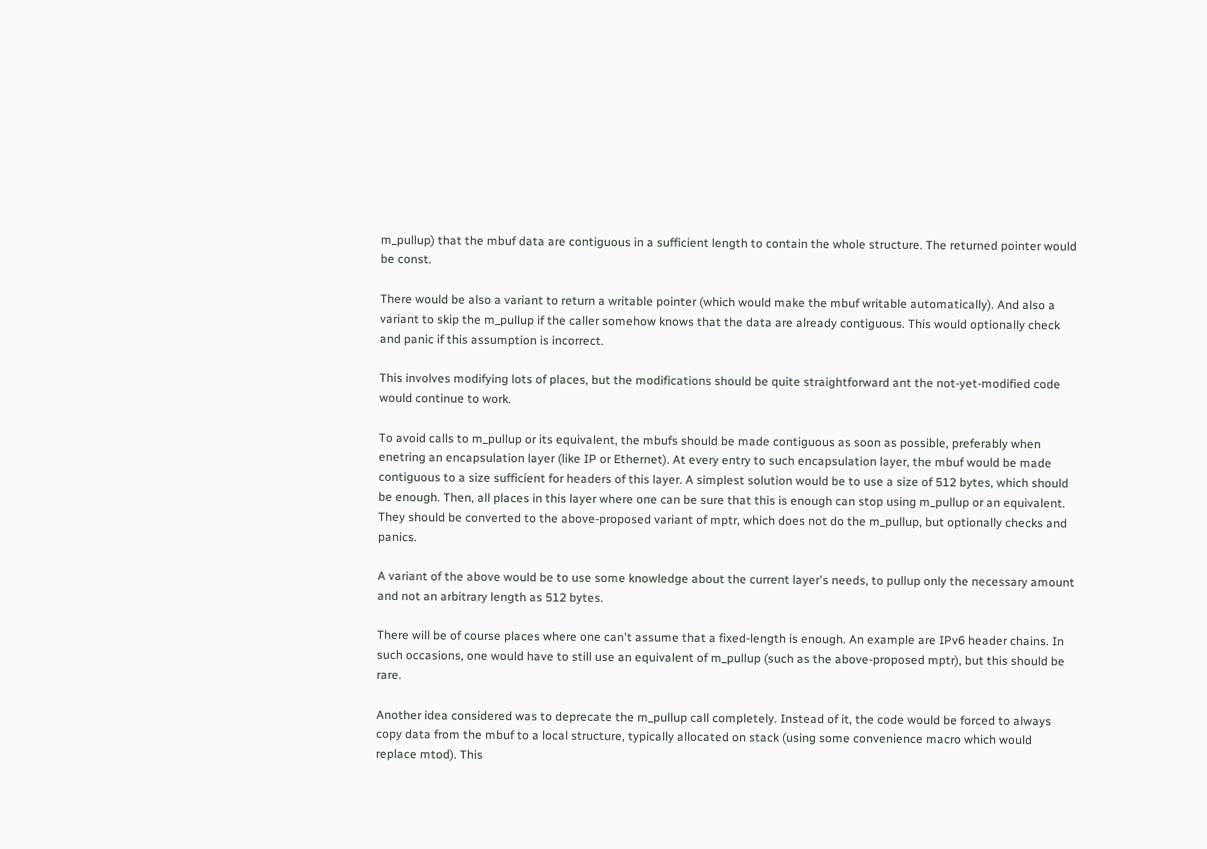m_pullup) that the mbuf data are contiguous in a sufficient length to contain the whole structure. The returned pointer would be const.

There would be also a variant to return a writable pointer (which would make the mbuf writable automatically). And also a variant to skip the m_pullup if the caller somehow knows that the data are already contiguous. This would optionally check and panic if this assumption is incorrect.

This involves modifying lots of places, but the modifications should be quite straightforward ant the not-yet-modified code would continue to work.

To avoid calls to m_pullup or its equivalent, the mbufs should be made contiguous as soon as possible, preferably when enetring an encapsulation layer (like IP or Ethernet). At every entry to such encapsulation layer, the mbuf would be made contiguous to a size sufficient for headers of this layer. A simplest solution would be to use a size of 512 bytes, which should be enough. Then, all places in this layer where one can be sure that this is enough can stop using m_pullup or an equivalent. They should be converted to the above-proposed variant of mptr, which does not do the m_pullup, but optionally checks and panics.

A variant of the above would be to use some knowledge about the current layer's needs, to pullup only the necessary amount and not an arbitrary length as 512 bytes.

There will be of course places where one can't assume that a fixed-length is enough. An example are IPv6 header chains. In such occasions, one would have to still use an equivalent of m_pullup (such as the above-proposed mptr), but this should be rare.

Another idea considered was to deprecate the m_pullup call completely. Instead of it, the code would be forced to always copy data from the mbuf to a local structure, typically allocated on stack (using some convenience macro which would replace mtod). This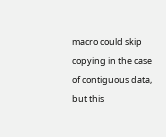macro could skip copying in the case of contiguous data, but this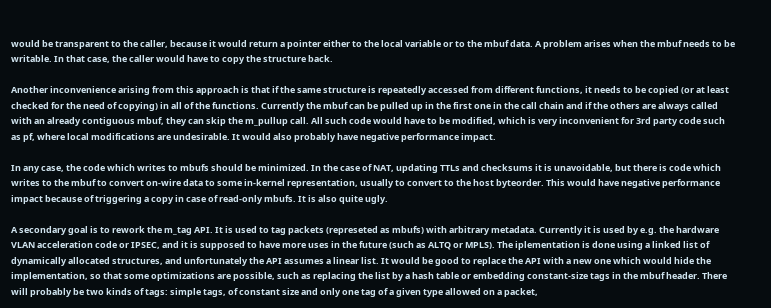would be transparent to the caller, because it would return a pointer either to the local variable or to the mbuf data. A problem arises when the mbuf needs to be writable. In that case, the caller would have to copy the structure back.

Another inconvenience arising from this approach is that if the same structure is repeatedly accessed from different functions, it needs to be copied (or at least checked for the need of copying) in all of the functions. Currently the mbuf can be pulled up in the first one in the call chain and if the others are always called with an already contiguous mbuf, they can skip the m_pullup call. All such code would have to be modified, which is very inconvenient for 3rd party code such as pf, where local modifications are undesirable. It would also probably have negative performance impact.

In any case, the code which writes to mbufs should be minimized. In the case of NAT, updating TTLs and checksums it is unavoidable, but there is code which writes to the mbuf to convert on-wire data to some in-kernel representation, usually to convert to the host byteorder. This would have negative performance impact because of triggering a copy in case of read-only mbufs. It is also quite ugly.

A secondary goal is to rework the m_tag API. It is used to tag packets (represeted as mbufs) with arbitrary metadata. Currently it is used by e.g. the hardware VLAN acceleration code or IPSEC, and it is supposed to have more uses in the future (such as ALTQ or MPLS). The iplementation is done using a linked list of dynamically allocated structures, and unfortunately the API assumes a linear list. It would be good to replace the API with a new one which would hide the implementation, so that some optimizations are possible, such as replacing the list by a hash table or embedding constant-size tags in the mbuf header. There will probably be two kinds of tags: simple tags, of constant size and only one tag of a given type allowed on a packet,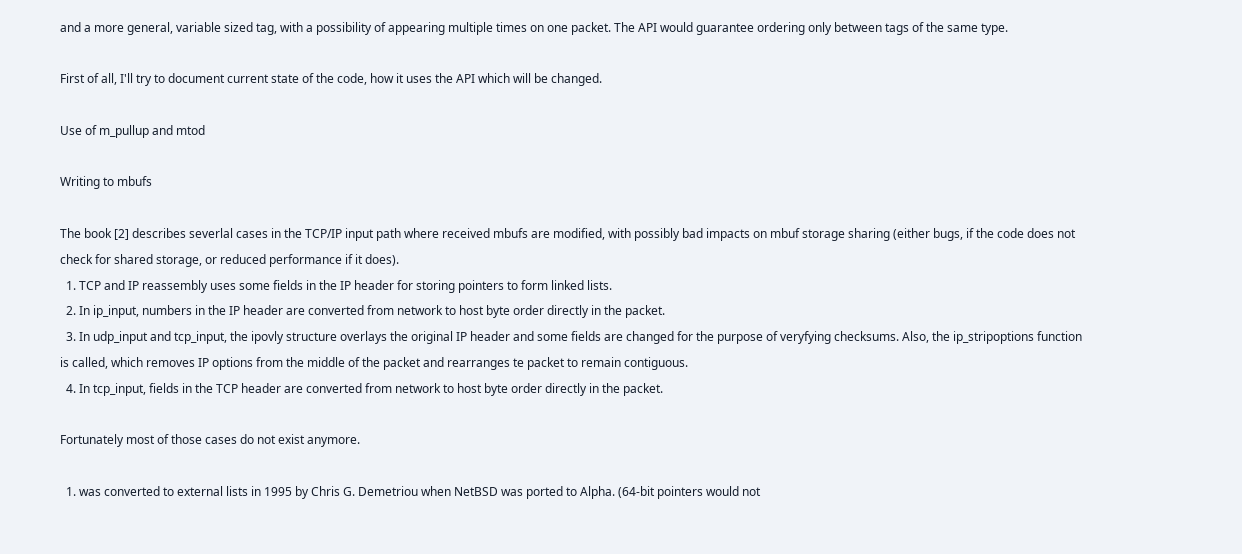and a more general, variable sized tag, with a possibility of appearing multiple times on one packet. The API would guarantee ordering only between tags of the same type.

First of all, I'll try to document current state of the code, how it uses the API which will be changed.

Use of m_pullup and mtod

Writing to mbufs

The book [2] describes severlal cases in the TCP/IP input path where received mbufs are modified, with possibly bad impacts on mbuf storage sharing (either bugs, if the code does not check for shared storage, or reduced performance if it does).
  1. TCP and IP reassembly uses some fields in the IP header for storing pointers to form linked lists.
  2. In ip_input, numbers in the IP header are converted from network to host byte order directly in the packet.
  3. In udp_input and tcp_input, the ipovly structure overlays the original IP header and some fields are changed for the purpose of veryfying checksums. Also, the ip_stripoptions function is called, which removes IP options from the middle of the packet and rearranges te packet to remain contiguous.
  4. In tcp_input, fields in the TCP header are converted from network to host byte order directly in the packet.

Fortunately most of those cases do not exist anymore.

  1. was converted to external lists in 1995 by Chris G. Demetriou when NetBSD was ported to Alpha. (64-bit pointers would not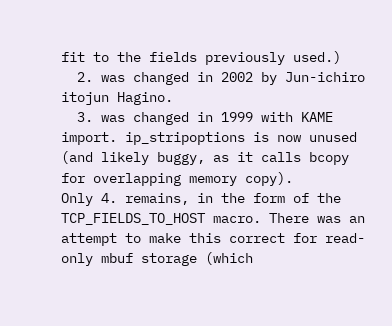fit to the fields previously used.)
  2. was changed in 2002 by Jun-ichiro itojun Hagino.
  3. was changed in 1999 with KAME import. ip_stripoptions is now unused (and likely buggy, as it calls bcopy for overlapping memory copy).
Only 4. remains, in the form of the TCP_FIELDS_TO_HOST macro. There was an attempt to make this correct for read-only mbuf storage (which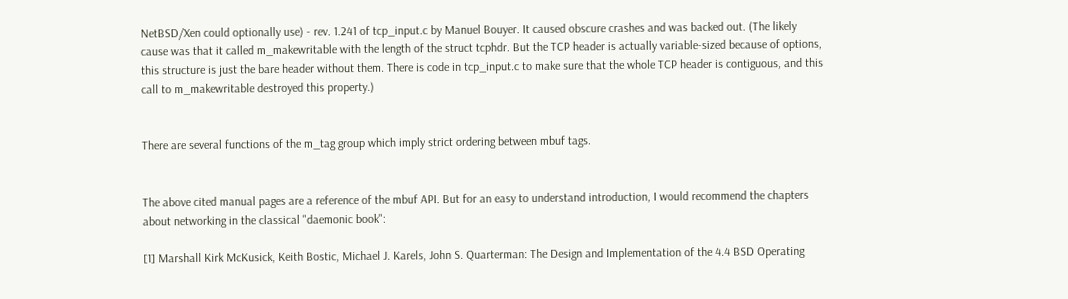NetBSD/Xen could optionally use) - rev. 1.241 of tcp_input.c by Manuel Bouyer. It caused obscure crashes and was backed out. (The likely cause was that it called m_makewritable with the length of the struct tcphdr. But the TCP header is actually variable-sized because of options, this structure is just the bare header without them. There is code in tcp_input.c to make sure that the whole TCP header is contiguous, and this call to m_makewritable destroyed this property.)


There are several functions of the m_tag group which imply strict ordering between mbuf tags.


The above cited manual pages are a reference of the mbuf API. But for an easy to understand introduction, I would recommend the chapters about networking in the classical "daemonic book":

[1] Marshall Kirk McKusick, Keith Bostic, Michael J. Karels, John S. Quarterman: The Design and Implementation of the 4.4 BSD Operating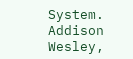System. Addison Wesley,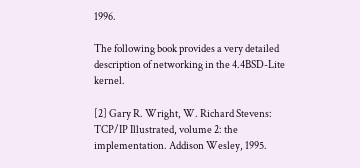1996.

The following book provides a very detailed description of networking in the 4.4BSD-Lite kernel.

[2] Gary R. Wright, W. Richard Stevens: TCP/IP Illustrated, volume 2: the implementation. Addison Wesley, 1995.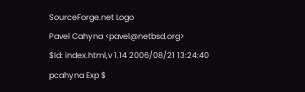SourceForge.net Logo
Pavel Cahyna <pavel@netbsd.org>
$Id: index.html,v 1.14 2006/08/21 13:24:40 pcahyna Exp $